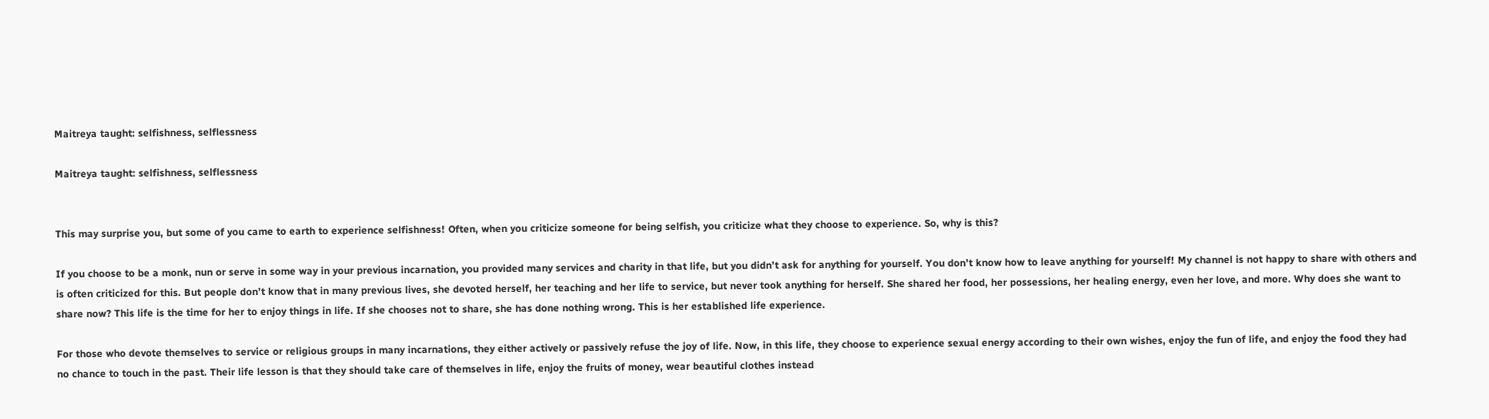Maitreya taught: selfishness, selflessness

Maitreya taught: selfishness, selflessness


This may surprise you, but some of you came to earth to experience selfishness! Often, when you criticize someone for being selfish, you criticize what they choose to experience. So, why is this?

If you choose to be a monk, nun or serve in some way in your previous incarnation, you provided many services and charity in that life, but you didn’t ask for anything for yourself. You don’t know how to leave anything for yourself! My channel is not happy to share with others and is often criticized for this. But people don’t know that in many previous lives, she devoted herself, her teaching and her life to service, but never took anything for herself. She shared her food, her possessions, her healing energy, even her love, and more. Why does she want to share now? This life is the time for her to enjoy things in life. If she chooses not to share, she has done nothing wrong. This is her established life experience.

For those who devote themselves to service or religious groups in many incarnations, they either actively or passively refuse the joy of life. Now, in this life, they choose to experience sexual energy according to their own wishes, enjoy the fun of life, and enjoy the food they had no chance to touch in the past. Their life lesson is that they should take care of themselves in life, enjoy the fruits of money, wear beautiful clothes instead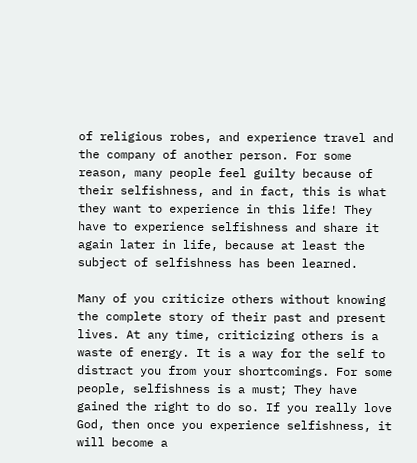of religious robes, and experience travel and the company of another person. For some reason, many people feel guilty because of their selfishness, and in fact, this is what they want to experience in this life! They have to experience selfishness and share it again later in life, because at least the subject of selfishness has been learned.

Many of you criticize others without knowing the complete story of their past and present lives. At any time, criticizing others is a waste of energy. It is a way for the self to distract you from your shortcomings. For some people, selfishness is a must; They have gained the right to do so. If you really love God, then once you experience selfishness, it will become a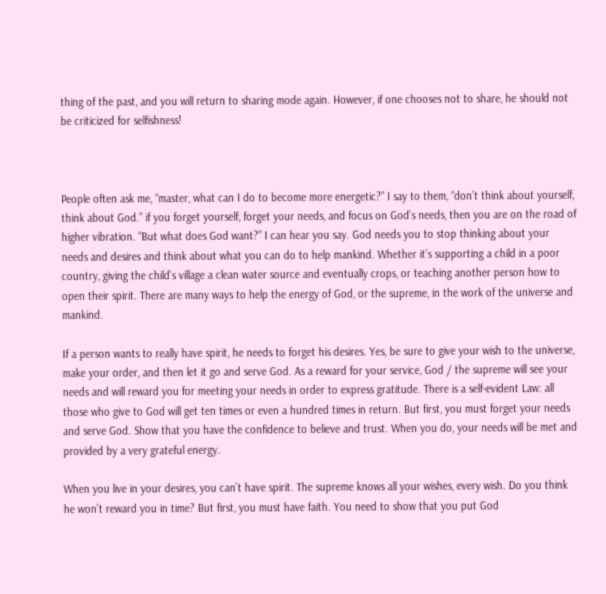thing of the past, and you will return to sharing mode again. However, if one chooses not to share, he should not be criticized for selfishness!



People often ask me, “master, what can I do to become more energetic?” I say to them, “don’t think about yourself, think about God.” if you forget yourself, forget your needs, and focus on God’s needs, then you are on the road of higher vibration. “But what does God want?” I can hear you say. God needs you to stop thinking about your needs and desires and think about what you can do to help mankind. Whether it’s supporting a child in a poor country, giving the child’s village a clean water source and eventually crops, or teaching another person how to open their spirit. There are many ways to help the energy of God, or the supreme, in the work of the universe and mankind.

If a person wants to really have spirit, he needs to forget his desires. Yes, be sure to give your wish to the universe, make your order, and then let it go and serve God. As a reward for your service, God / the supreme will see your needs and will reward you for meeting your needs in order to express gratitude. There is a self-evident Law: all those who give to God will get ten times or even a hundred times in return. But first, you must forget your needs and serve God. Show that you have the confidence to believe and trust. When you do, your needs will be met and provided by a very grateful energy.

When you live in your desires, you can’t have spirit. The supreme knows all your wishes, every wish. Do you think he won’t reward you in time? But first, you must have faith. You need to show that you put God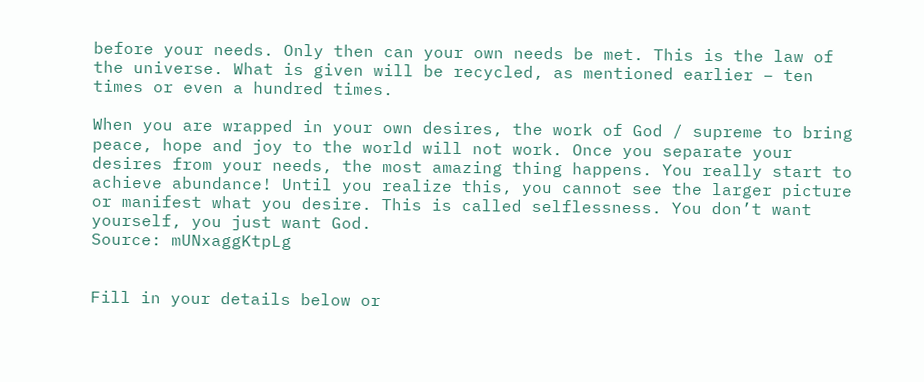before your needs. Only then can your own needs be met. This is the law of the universe. What is given will be recycled, as mentioned earlier – ten times or even a hundred times.

When you are wrapped in your own desires, the work of God / supreme to bring peace, hope and joy to the world will not work. Once you separate your desires from your needs, the most amazing thing happens. You really start to achieve abundance! Until you realize this, you cannot see the larger picture or manifest what you desire. This is called selflessness. You don’t want yourself, you just want God.
Source: mUNxaggKtpLg


Fill in your details below or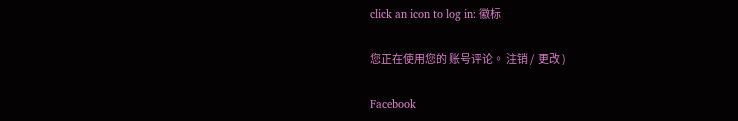click an icon to log in: 徽标

您正在使用您的 账号评论。 注销 /  更改 )

Facebook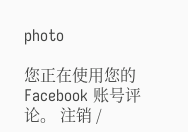photo

您正在使用您的 Facebook 账号评论。 注销 /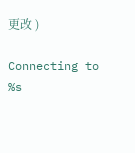更改 )

Connecting to %s